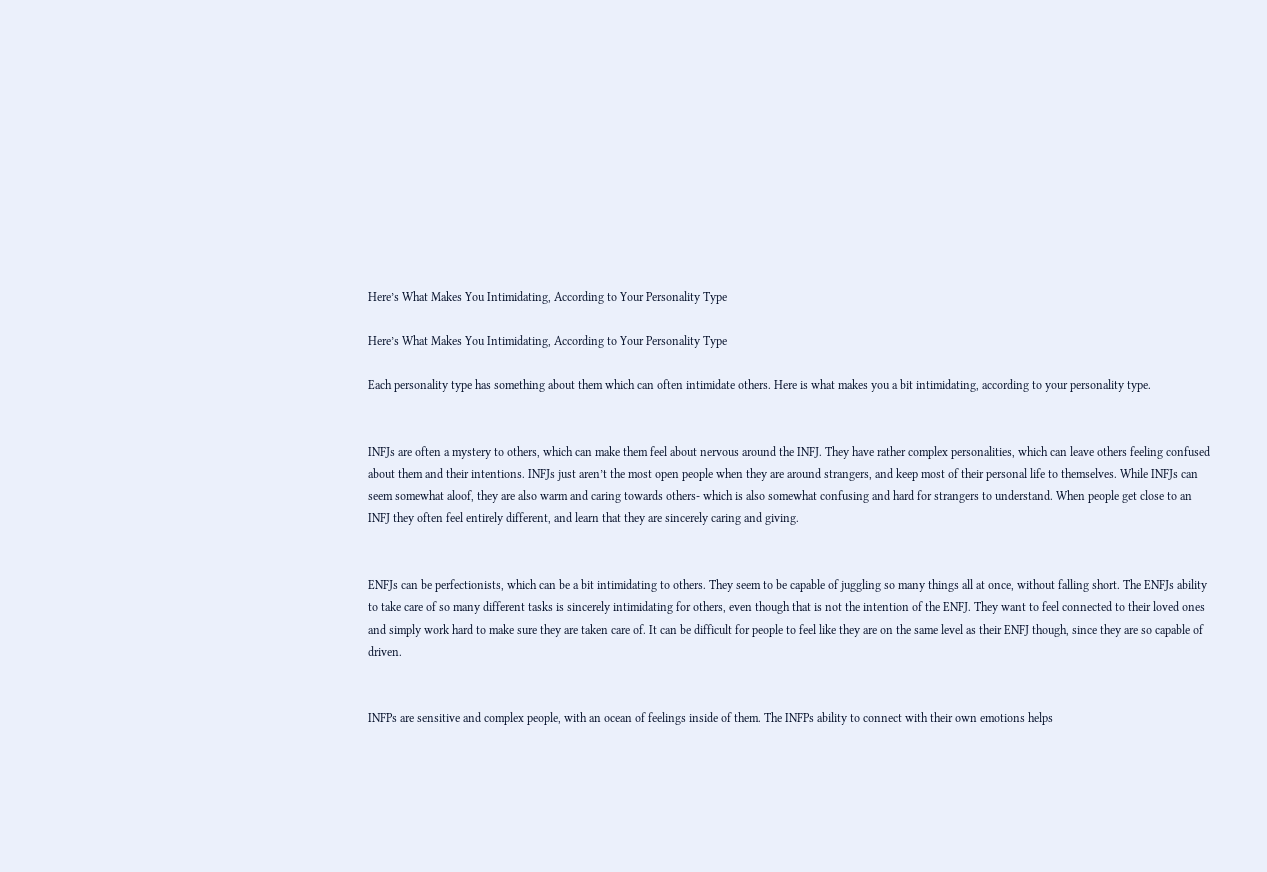Here’s What Makes You Intimidating, According to Your Personality Type

Here’s What Makes You Intimidating, According to Your Personality Type

Each personality type has something about them which can often intimidate others. Here is what makes you a bit intimidating, according to your personality type.


INFJs are often a mystery to others, which can make them feel about nervous around the INFJ. They have rather complex personalities, which can leave others feeling confused about them and their intentions. INFJs just aren’t the most open people when they are around strangers, and keep most of their personal life to themselves. While INFJs can seem somewhat aloof, they are also warm and caring towards others- which is also somewhat confusing and hard for strangers to understand. When people get close to an INFJ they often feel entirely different, and learn that they are sincerely caring and giving.


ENFJs can be perfectionists, which can be a bit intimidating to others. They seem to be capable of juggling so many things all at once, without falling short. The ENFJs ability to take care of so many different tasks is sincerely intimidating for others, even though that is not the intention of the ENFJ. They want to feel connected to their loved ones and simply work hard to make sure they are taken care of. It can be difficult for people to feel like they are on the same level as their ENFJ though, since they are so capable of driven.


INFPs are sensitive and complex people, with an ocean of feelings inside of them. The INFPs ability to connect with their own emotions helps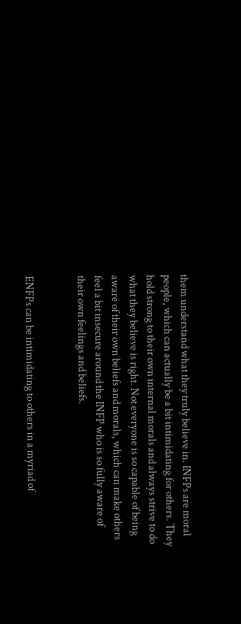them understand what they truly believe in. INFPs are moral people, which can actually be a bit intimidating for others. They hold strong to their own internal morals and always strive to do what they believe is right. Not everyone is so capable of being aware of their own beliefs and morals, which can make others feel a bit insecure around the INFP who is so fully aware of their own feelings and beliefs.


ENFPs can be intimidating to others in a myriad of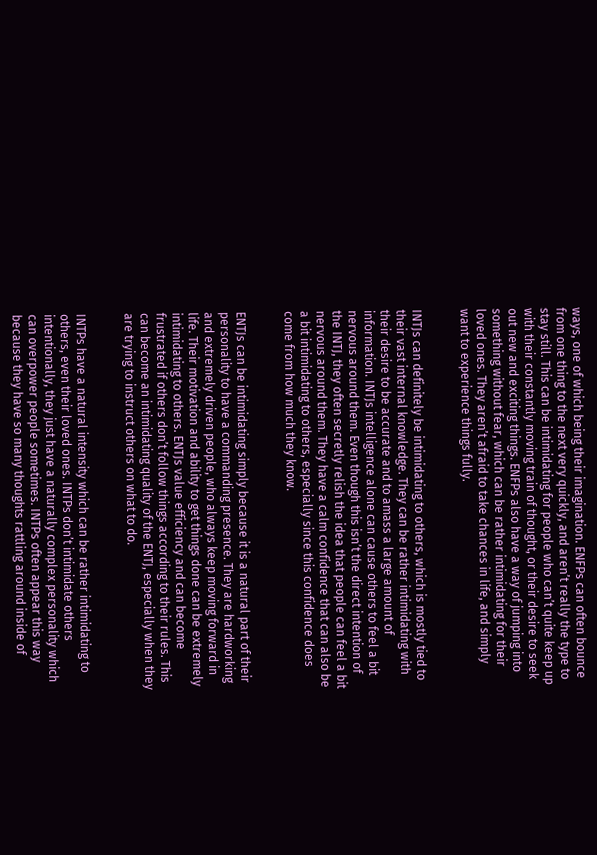ways, one of which being their imagination. ENFPs can often bounce from one thing to the next very quickly, and aren’t really the type to stay still. This can be intimidating for people who can’t quite keep up with their constantly moving train of thought, or their desire to seek out new and exciting things. ENFPs also have a way of jumping into something without fear, which can be rather intimidating for their loved ones. They aren’t afraid to take chances in life, and simply want to experience things fully.


INTJs can definitely be intimidating to others, which is mostly tied to their vast internal knowledge. They can be rather intimidating with their desire to be accurate and to amass a large amount of information. INTJs intelligence alone can cause others to feel a bit nervous around them. Even though this isn’t the direct intention of the INTJ, they often secretly relish the idea that people can feel a bit nervous around them. They have a calm confidence that can also be a bit intimidating to others, especially since this confidence does come from how much they know.


ENTJs can be intimidating simply because it is a natural part of their personality to have a commanding presence. They are hardworking and extremely driven people, who always keep moving forward in life. Their motivation and ability to get things done can be extremely intimidating to others. ENTJs value efficiency and can become frustrated if others don’t follow things according to their rules. This can become an intimidating quality of the ENTJ, especially when they are trying to instruct others on what to do.


INTPs have a natural intensity which can be rather intimidating to others, even their loved ones. INTPs don’t intimidate others intentionally, they just have a naturally complex personality which can overpower people sometimes. INTPs often appear this way because they have so many thoughts rattling around inside of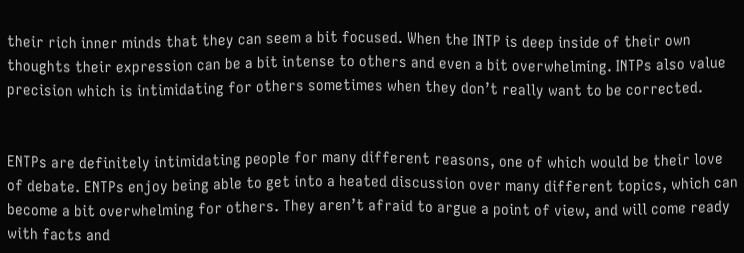their rich inner minds that they can seem a bit focused. When the INTP is deep inside of their own thoughts their expression can be a bit intense to others and even a bit overwhelming. INTPs also value precision which is intimidating for others sometimes when they don’t really want to be corrected.


ENTPs are definitely intimidating people for many different reasons, one of which would be their love of debate. ENTPs enjoy being able to get into a heated discussion over many different topics, which can become a bit overwhelming for others. They aren’t afraid to argue a point of view, and will come ready with facts and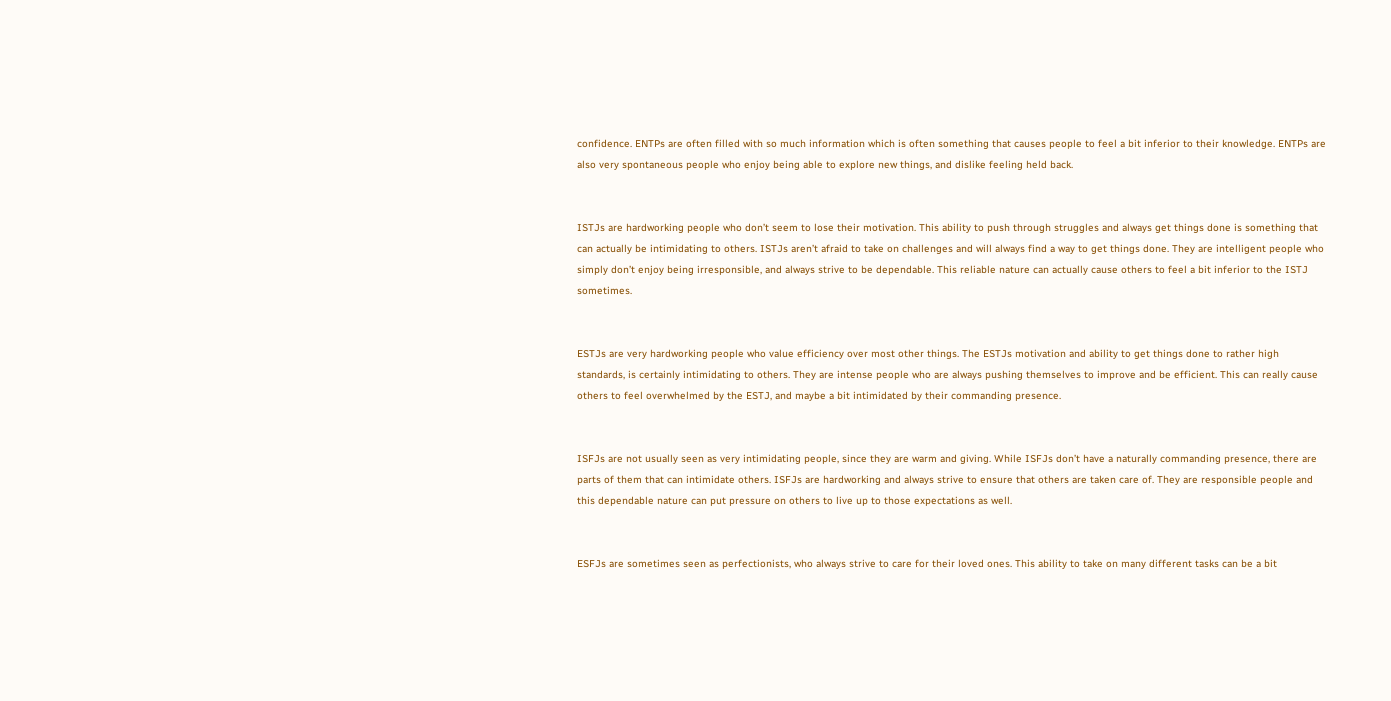confidence. ENTPs are often filled with so much information which is often something that causes people to feel a bit inferior to their knowledge. ENTPs are also very spontaneous people who enjoy being able to explore new things, and dislike feeling held back.


ISTJs are hardworking people who don’t seem to lose their motivation. This ability to push through struggles and always get things done is something that can actually be intimidating to others. ISTJs aren’t afraid to take on challenges and will always find a way to get things done. They are intelligent people who simply don’t enjoy being irresponsible, and always strive to be dependable. This reliable nature can actually cause others to feel a bit inferior to the ISTJ sometimes.


ESTJs are very hardworking people who value efficiency over most other things. The ESTJs motivation and ability to get things done to rather high standards, is certainly intimidating to others. They are intense people who are always pushing themselves to improve and be efficient. This can really cause others to feel overwhelmed by the ESTJ, and maybe a bit intimidated by their commanding presence.


ISFJs are not usually seen as very intimidating people, since they are warm and giving. While ISFJs don’t have a naturally commanding presence, there are parts of them that can intimidate others. ISFJs are hardworking and always strive to ensure that others are taken care of. They are responsible people and this dependable nature can put pressure on others to live up to those expectations as well.


ESFJs are sometimes seen as perfectionists, who always strive to care for their loved ones. This ability to take on many different tasks can be a bit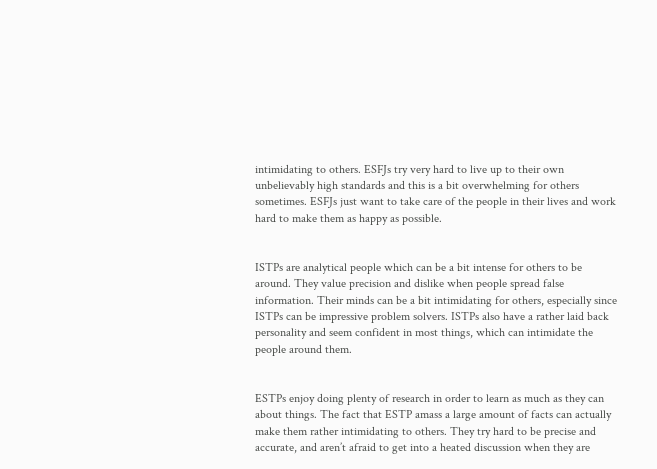intimidating to others. ESFJs try very hard to live up to their own unbelievably high standards and this is a bit overwhelming for others sometimes. ESFJs just want to take care of the people in their lives and work hard to make them as happy as possible.


ISTPs are analytical people which can be a bit intense for others to be around. They value precision and dislike when people spread false information. Their minds can be a bit intimidating for others, especially since ISTPs can be impressive problem solvers. ISTPs also have a rather laid back personality and seem confident in most things, which can intimidate the people around them.


ESTPs enjoy doing plenty of research in order to learn as much as they can about things. The fact that ESTP amass a large amount of facts can actually make them rather intimidating to others. They try hard to be precise and accurate, and aren’t afraid to get into a heated discussion when they are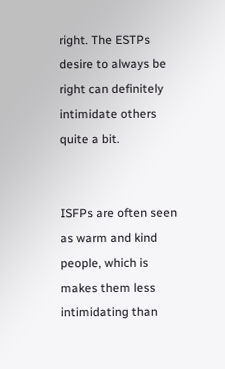right. The ESTPs desire to always be right can definitely intimidate others quite a bit.


ISFPs are often seen as warm and kind people, which is makes them less intimidating than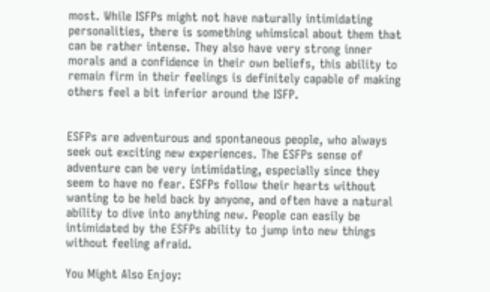most. While ISFPs might not have naturally intimidating personalities, there is something whimsical about them that can be rather intense. They also have very strong inner morals and a confidence in their own beliefs, this ability to remain firm in their feelings is definitely capable of making others feel a bit inferior around the ISFP.


ESFPs are adventurous and spontaneous people, who always seek out exciting new experiences. The ESFPs sense of adventure can be very intimidating, especially since they seem to have no fear. ESFPs follow their hearts without wanting to be held back by anyone, and often have a natural ability to dive into anything new. People can easily be intimidated by the ESFPs ability to jump into new things without feeling afraid.

You Might Also Enjoy: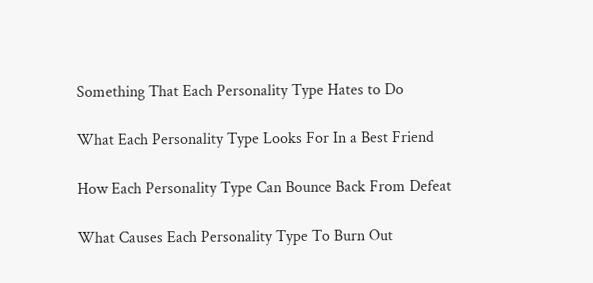Something That Each Personality Type Hates to Do

What Each Personality Type Looks For In a Best Friend

How Each Personality Type Can Bounce Back From Defeat

What Causes Each Personality Type To Burn Out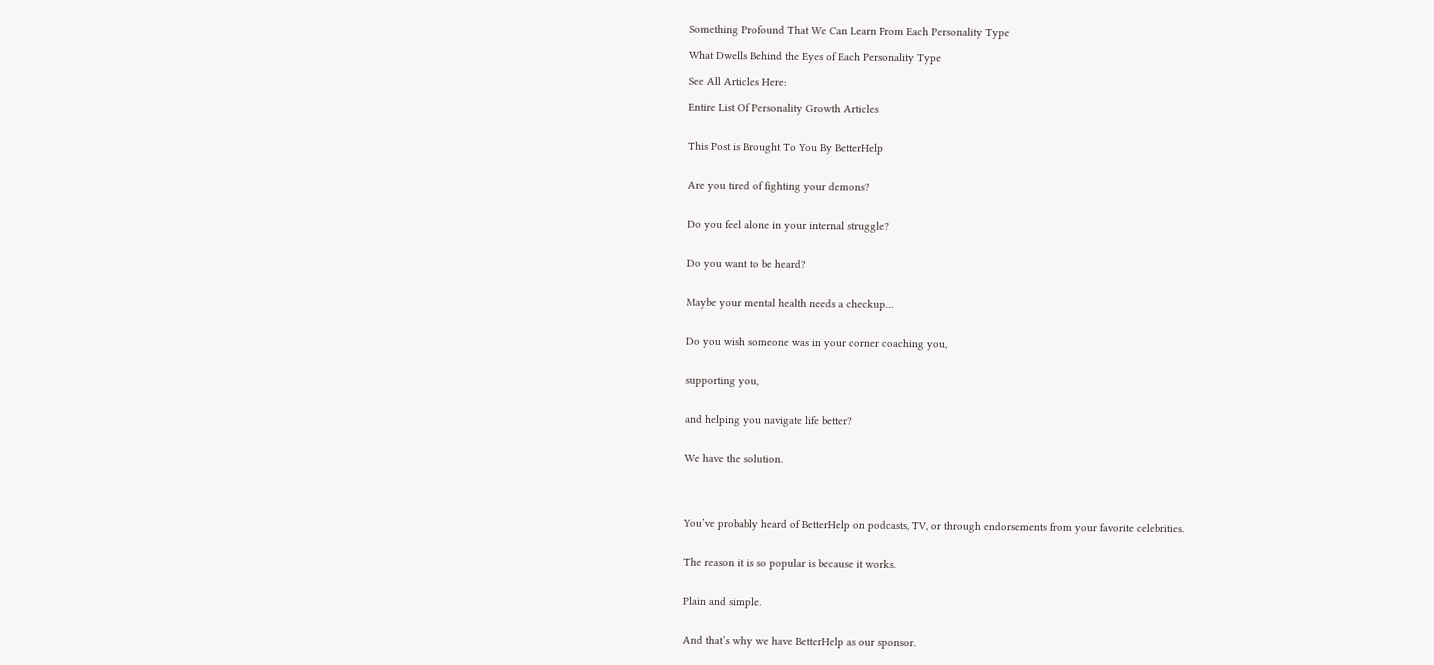Something Profound That We Can Learn From Each Personality Type

What Dwells Behind the Eyes of Each Personality Type

See All Articles Here:

Entire List Of Personality Growth Articles


This Post is Brought To You By BetterHelp


Are you tired of fighting your demons?


Do you feel alone in your internal struggle?


Do you want to be heard?


Maybe your mental health needs a checkup…


Do you wish someone was in your corner coaching you,


supporting you,


and helping you navigate life better?


We have the solution.




You’ve probably heard of BetterHelp on podcasts, TV, or through endorsements from your favorite celebrities.


The reason it is so popular is because it works.


Plain and simple.


And that’s why we have BetterHelp as our sponsor.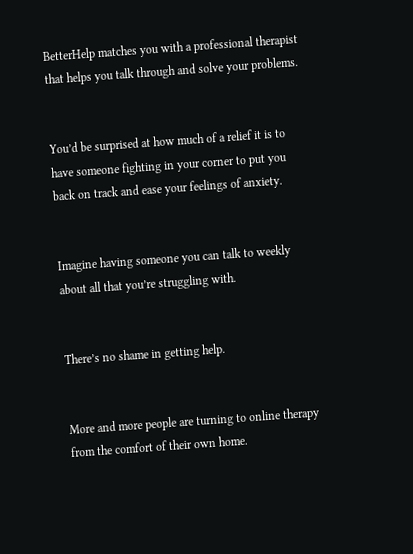BetterHelp matches you with a professional therapist that helps you talk through and solve your problems.


You’d be surprised at how much of a relief it is to have someone fighting in your corner to put you back on track and ease your feelings of anxiety.


Imagine having someone you can talk to weekly about all that you’re struggling with.


There’s no shame in getting help.


More and more people are turning to online therapy from the comfort of their own home.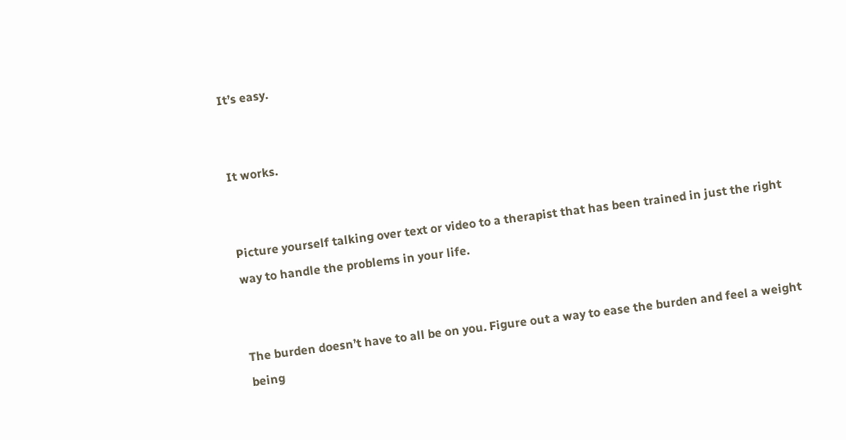It’s easy.


It works.


Picture yourself talking over text or video to a therapist that has been trained in just the right way to handle the problems in your life.


The burden doesn’t have to all be on you. Figure out a way to ease the burden and feel a weight being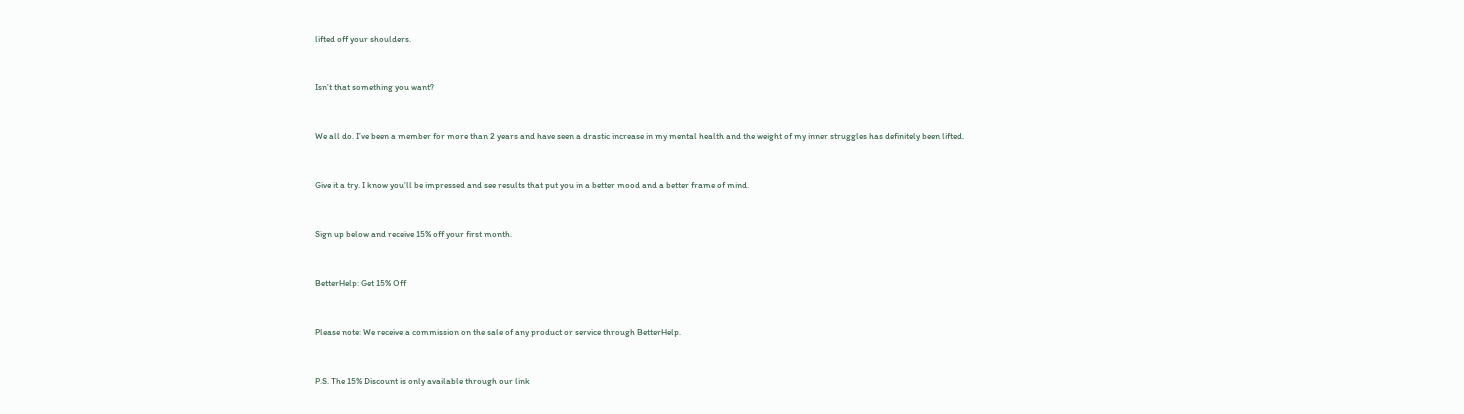lifted off your shoulders.


Isn’t that something you want?


We all do. I’ve been a member for more than 2 years and have seen a drastic increase in my mental health and the weight of my inner struggles has definitely been lifted.


Give it a try. I know you’ll be impressed and see results that put you in a better mood and a better frame of mind.


Sign up below and receive 15% off your first month.


BetterHelp: Get 15% Off


Please note: We receive a commission on the sale of any product or service through BetterHelp.


P.S. The 15% Discount is only available through our link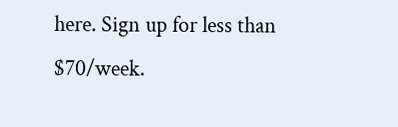here. Sign up for less than $70/week.